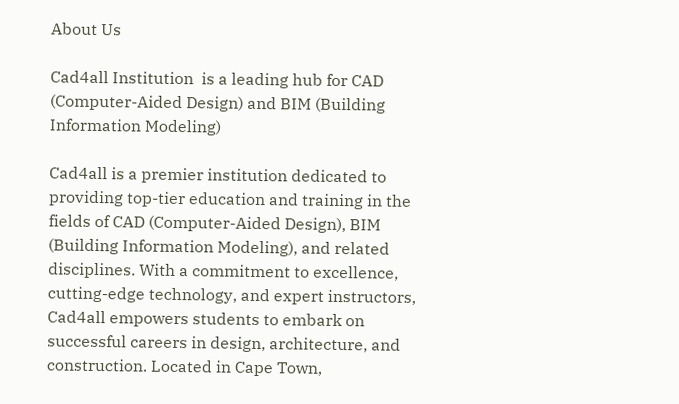About Us

Cad4all Institution  is a leading hub for CAD (Computer-Aided Design) and BIM (Building Information Modeling)

Cad4all is a premier institution dedicated to providing top-tier education and training in the fields of CAD (Computer-Aided Design), BIM (Building Information Modeling), and related disciplines. With a commitment to excellence, cutting-edge technology, and expert instructors, Cad4all empowers students to embark on successful careers in design, architecture, and construction. Located in Cape Town,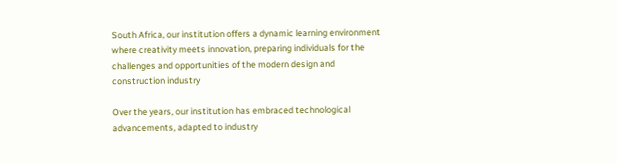South Africa, our institution offers a dynamic learning environment where creativity meets innovation, preparing individuals for the challenges and opportunities of the modern design and construction industry

Over the years, our institution has embraced technological advancements, adapted to industry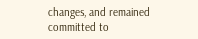changes, and remained committed to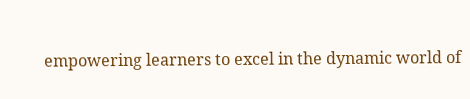empowering learners to excel in the dynamic world of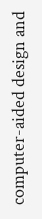computer-aided design and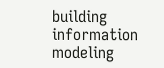building information modeling